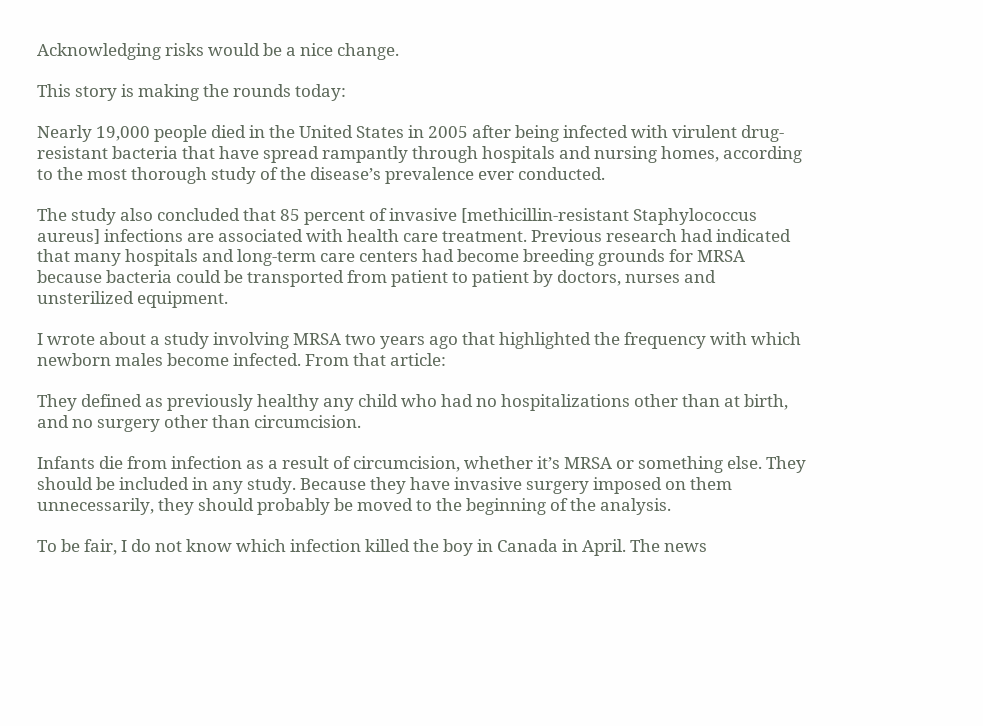Acknowledging risks would be a nice change.

This story is making the rounds today:

Nearly 19,000 people died in the United States in 2005 after being infected with virulent drug-resistant bacteria that have spread rampantly through hospitals and nursing homes, according to the most thorough study of the disease’s prevalence ever conducted.

The study also concluded that 85 percent of invasive [methicillin-resistant Staphylococcus aureus] infections are associated with health care treatment. Previous research had indicated that many hospitals and long-term care centers had become breeding grounds for MRSA because bacteria could be transported from patient to patient by doctors, nurses and unsterilized equipment.

I wrote about a study involving MRSA two years ago that highlighted the frequency with which newborn males become infected. From that article:

They defined as previously healthy any child who had no hospitalizations other than at birth, and no surgery other than circumcision.

Infants die from infection as a result of circumcision, whether it’s MRSA or something else. They should be included in any study. Because they have invasive surgery imposed on them unnecessarily, they should probably be moved to the beginning of the analysis.

To be fair, I do not know which infection killed the boy in Canada in April. The news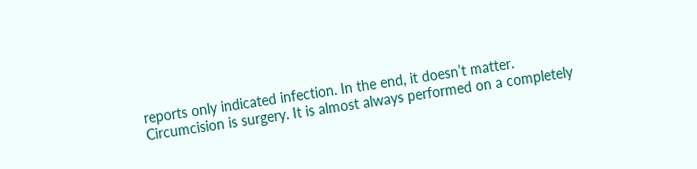reports only indicated infection. In the end, it doesn’t matter. Circumcision is surgery. It is almost always performed on a completely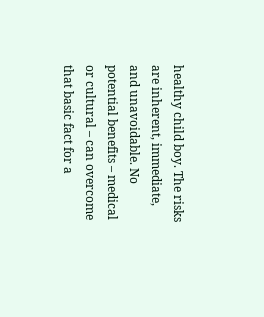healthy child boy. The risks are inherent, immediate, and unavoidable. No potential benefits – medical or cultural – can overcome that basic fact for a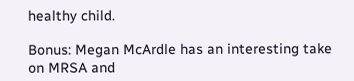healthy child.

Bonus: Megan McArdle has an interesting take on MRSA and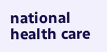national health care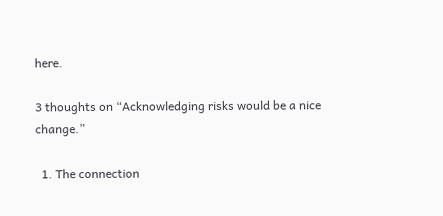here.

3 thoughts on “Acknowledging risks would be a nice change.”

  1. The connection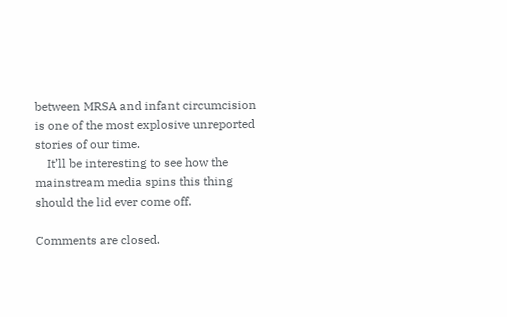between MRSA and infant circumcision is one of the most explosive unreported stories of our time.
    It’ll be interesting to see how the mainstream media spins this thing should the lid ever come off.

Comments are closed.